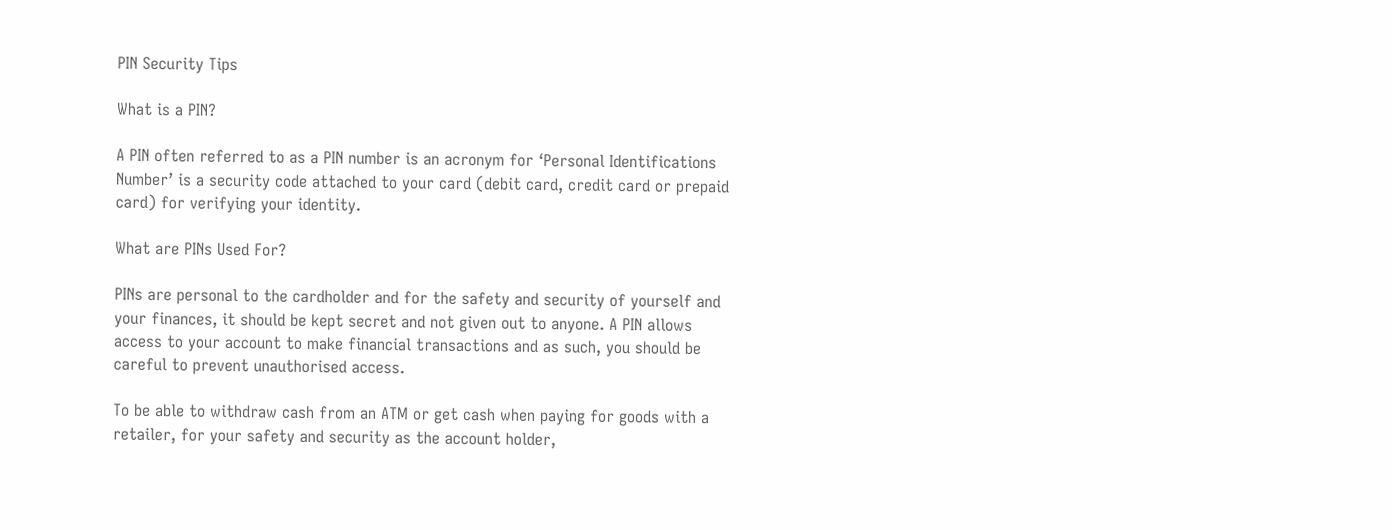PIN Security Tips

What is a PIN?

A PIN often referred to as a PIN number is an acronym for ‘Personal Identifications Number’ is a security code attached to your card (debit card, credit card or prepaid card) for verifying your identity.

What are PINs Used For?

PINs are personal to the cardholder and for the safety and security of yourself and your finances, it should be kept secret and not given out to anyone. A PIN allows access to your account to make financial transactions and as such, you should be careful to prevent unauthorised access.

To be able to withdraw cash from an ATM or get cash when paying for goods with a retailer, for your safety and security as the account holder,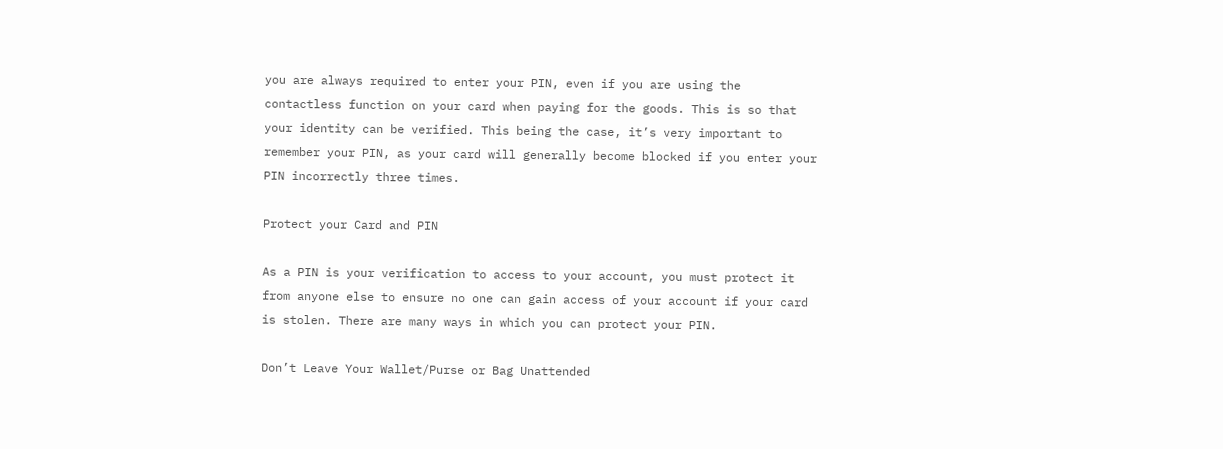you are always required to enter your PIN, even if you are using the contactless function on your card when paying for the goods. This is so that your identity can be verified. This being the case, it’s very important to remember your PIN, as your card will generally become blocked if you enter your PIN incorrectly three times.

Protect your Card and PIN

As a PIN is your verification to access to your account, you must protect it from anyone else to ensure no one can gain access of your account if your card is stolen. There are many ways in which you can protect your PIN.

Don’t Leave Your Wallet/Purse or Bag Unattended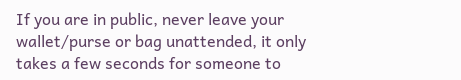If you are in public, never leave your wallet/purse or bag unattended, it only takes a few seconds for someone to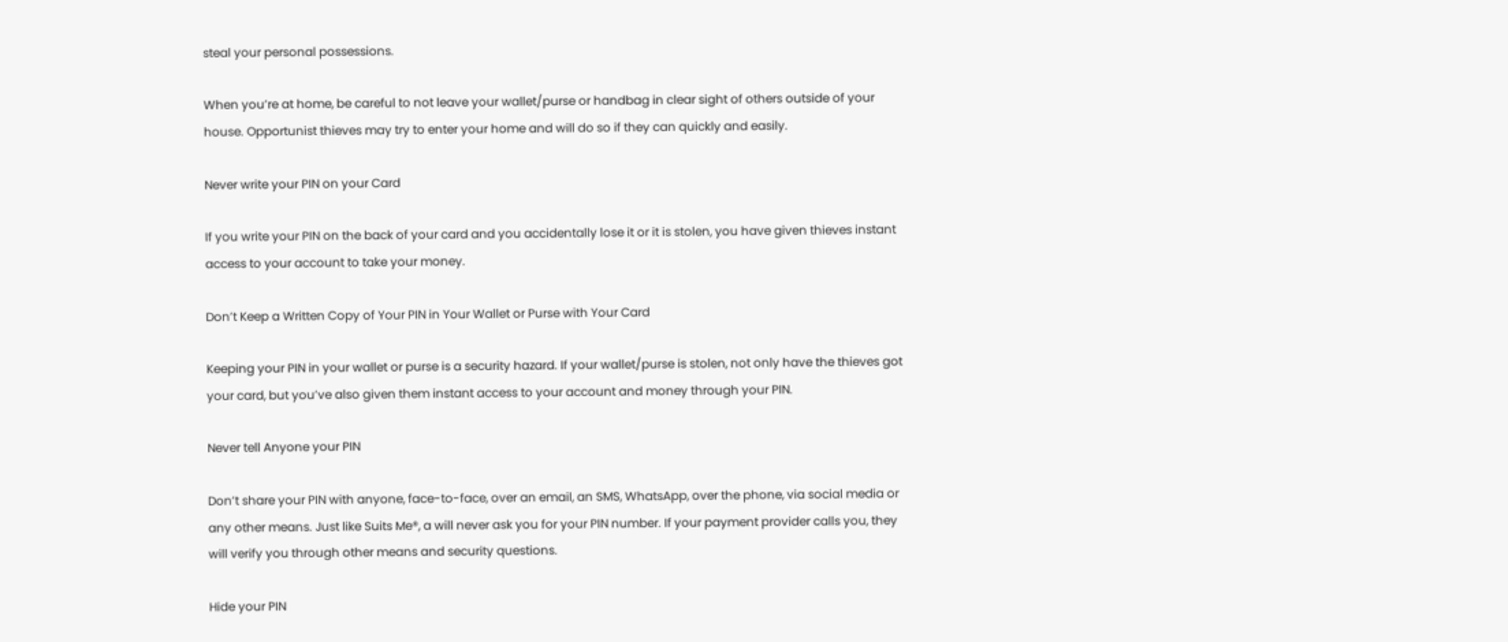steal your personal possessions.

When you’re at home, be careful to not leave your wallet/purse or handbag in clear sight of others outside of your house. Opportunist thieves may try to enter your home and will do so if they can quickly and easily.

Never write your PIN on your Card

If you write your PIN on the back of your card and you accidentally lose it or it is stolen, you have given thieves instant access to your account to take your money.

Don’t Keep a Written Copy of Your PIN in Your Wallet or Purse with Your Card

Keeping your PIN in your wallet or purse is a security hazard. If your wallet/purse is stolen, not only have the thieves got your card, but you’ve also given them instant access to your account and money through your PIN.

Never tell Anyone your PIN

Don’t share your PIN with anyone, face-to-face, over an email, an SMS, WhatsApp, over the phone, via social media or any other means. Just like Suits Me®, a will never ask you for your PIN number. If your payment provider calls you, they will verify you through other means and security questions.

Hide your PIN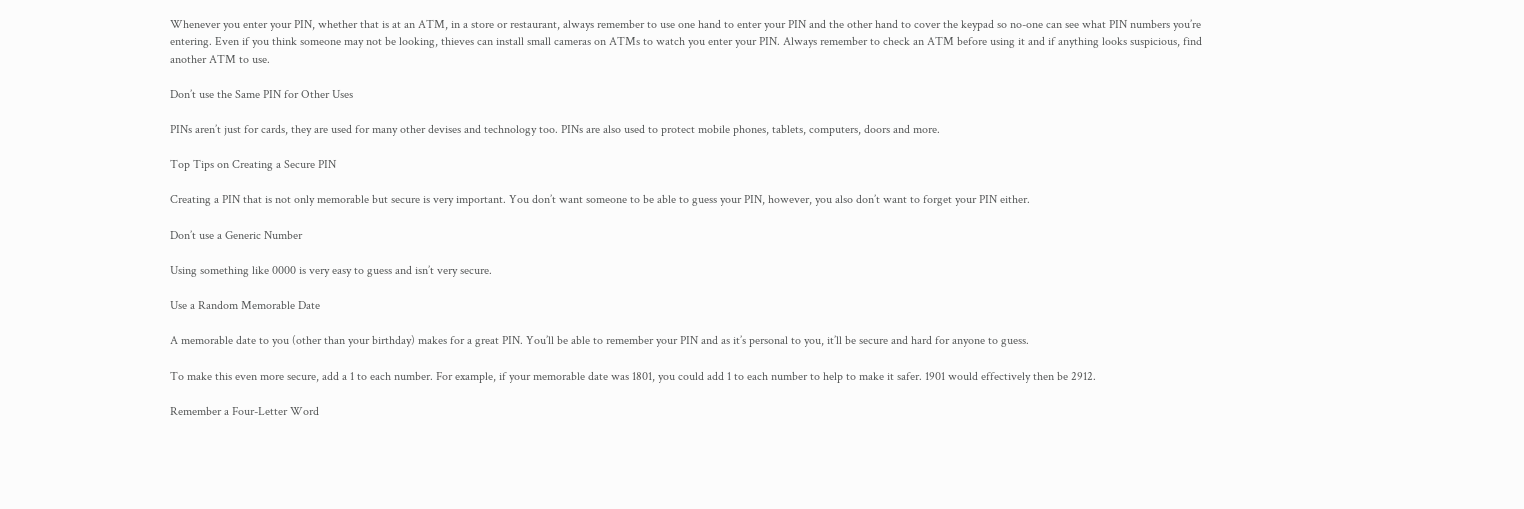Whenever you enter your PIN, whether that is at an ATM, in a store or restaurant, always remember to use one hand to enter your PIN and the other hand to cover the keypad so no-one can see what PIN numbers you’re entering. Even if you think someone may not be looking, thieves can install small cameras on ATMs to watch you enter your PIN. Always remember to check an ATM before using it and if anything looks suspicious, find another ATM to use.

Don’t use the Same PIN for Other Uses

PINs aren’t just for cards, they are used for many other devises and technology too. PINs are also used to protect mobile phones, tablets, computers, doors and more.

Top Tips on Creating a Secure PIN

Creating a PIN that is not only memorable but secure is very important. You don’t want someone to be able to guess your PIN, however, you also don’t want to forget your PIN either.

Don’t use a Generic Number

Using something like 0000 is very easy to guess and isn’t very secure.

Use a Random Memorable Date

A memorable date to you (other than your birthday) makes for a great PIN. You’ll be able to remember your PIN and as it’s personal to you, it’ll be secure and hard for anyone to guess.

To make this even more secure, add a 1 to each number. For example, if your memorable date was 1801, you could add 1 to each number to help to make it safer. 1901 would effectively then be 2912.

Remember a Four-Letter Word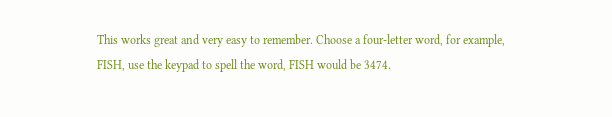This works great and very easy to remember. Choose a four-letter word, for example, FISH, use the keypad to spell the word, FISH would be 3474.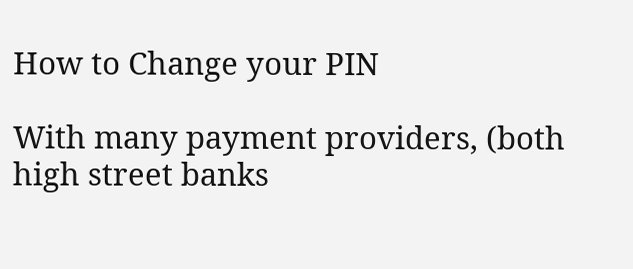How to Change your PIN

With many payment providers, (both high street banks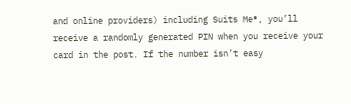and online providers) including Suits Me®, you’ll receive a randomly generated PIN when you receive your card in the post. If the number isn’t easy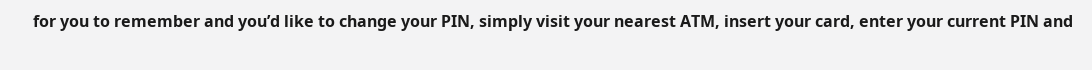for you to remember and you’d like to change your PIN, simply visit your nearest ATM, insert your card, enter your current PIN and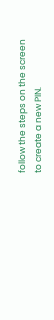follow the steps on the screen to create a new PIN.